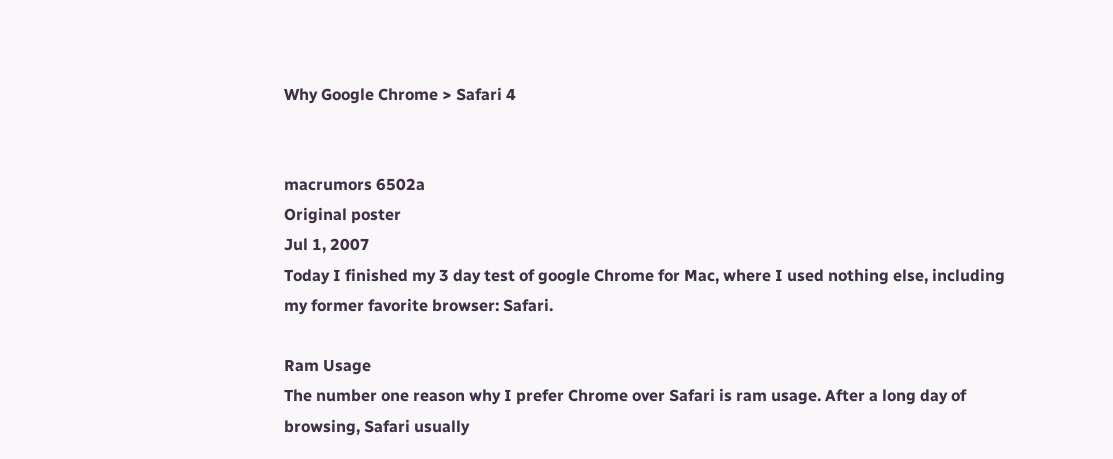Why Google Chrome > Safari 4


macrumors 6502a
Original poster
Jul 1, 2007
Today I finished my 3 day test of google Chrome for Mac, where I used nothing else, including my former favorite browser: Safari.

Ram Usage
The number one reason why I prefer Chrome over Safari is ram usage. After a long day of browsing, Safari usually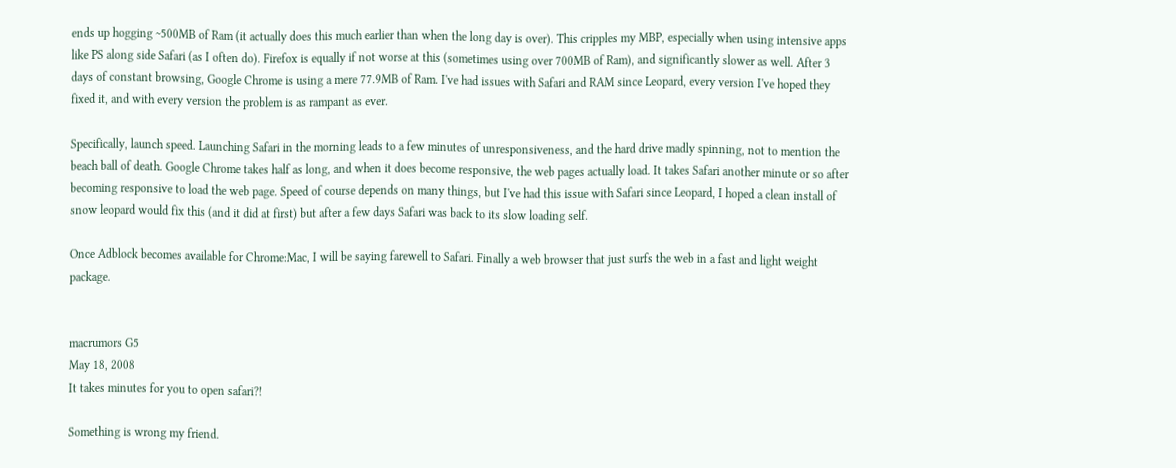ends up hogging ~500MB of Ram (it actually does this much earlier than when the long day is over). This cripples my MBP, especially when using intensive apps like PS along side Safari (as I often do). Firefox is equally if not worse at this (sometimes using over 700MB of Ram), and significantly slower as well. After 3 days of constant browsing, Google Chrome is using a mere 77.9MB of Ram. I've had issues with Safari and RAM since Leopard, every version I've hoped they fixed it, and with every version the problem is as rampant as ever.

Specifically, launch speed. Launching Safari in the morning leads to a few minutes of unresponsiveness, and the hard drive madly spinning, not to mention the beach ball of death. Google Chrome takes half as long, and when it does become responsive, the web pages actually load. It takes Safari another minute or so after becoming responsive to load the web page. Speed of course depends on many things, but I've had this issue with Safari since Leopard, I hoped a clean install of snow leopard would fix this (and it did at first) but after a few days Safari was back to its slow loading self.

Once Adblock becomes available for Chrome:Mac, I will be saying farewell to Safari. Finally a web browser that just surfs the web in a fast and light weight package.


macrumors G5
May 18, 2008
It takes minutes for you to open safari?!

Something is wrong my friend.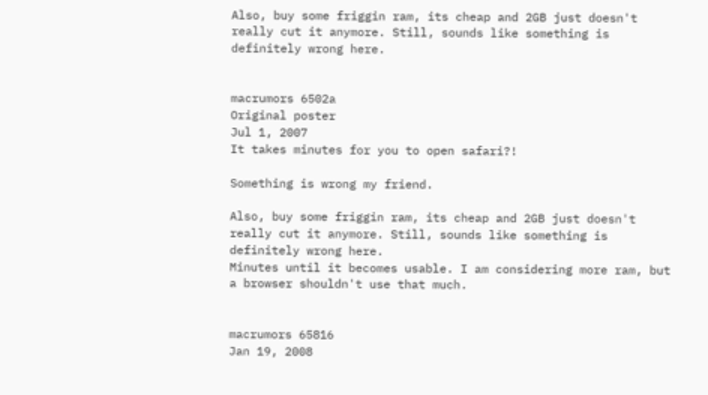Also, buy some friggin ram, its cheap and 2GB just doesn't really cut it anymore. Still, sounds like something is definitely wrong here.


macrumors 6502a
Original poster
Jul 1, 2007
It takes minutes for you to open safari?!

Something is wrong my friend.

Also, buy some friggin ram, its cheap and 2GB just doesn't really cut it anymore. Still, sounds like something is definitely wrong here.
Minutes until it becomes usable. I am considering more ram, but a browser shouldn't use that much.


macrumors 65816
Jan 19, 2008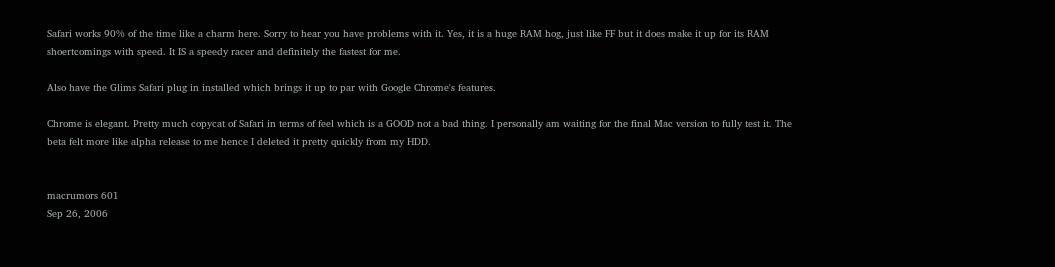Safari works 90% of the time like a charm here. Sorry to hear you have problems with it. Yes, it is a huge RAM hog, just like FF but it does make it up for its RAM shoertcomings with speed. It IS a speedy racer and definitely the fastest for me.

Also have the Glims Safari plug in installed which brings it up to par with Google Chrome's features.

Chrome is elegant. Pretty much copycat of Safari in terms of feel which is a GOOD not a bad thing. I personally am waiting for the final Mac version to fully test it. The beta felt more like alpha release to me hence I deleted it pretty quickly from my HDD.


macrumors 601
Sep 26, 2006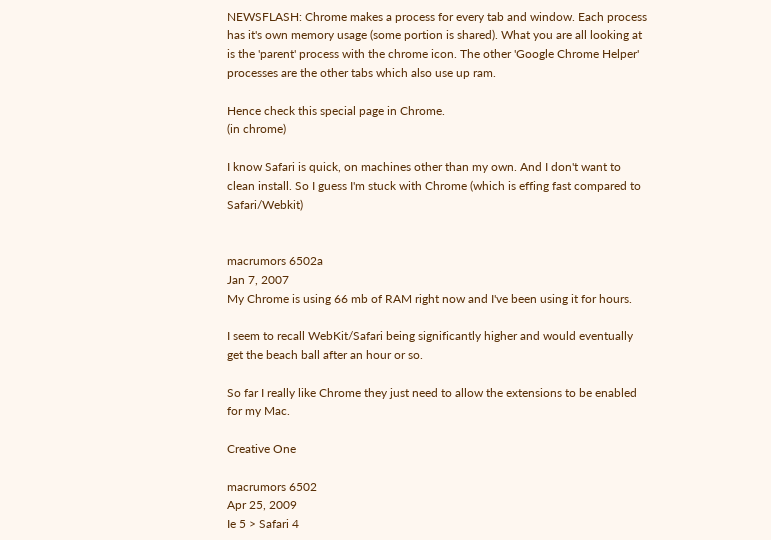NEWSFLASH: Chrome makes a process for every tab and window. Each process has it's own memory usage (some portion is shared). What you are all looking at is the 'parent' process with the chrome icon. The other 'Google Chrome Helper' processes are the other tabs which also use up ram.

Hence check this special page in Chrome.
(in chrome)

I know Safari is quick, on machines other than my own. And I don't want to clean install. So I guess I'm stuck with Chrome (which is effing fast compared to Safari/Webkit)


macrumors 6502a
Jan 7, 2007
My Chrome is using 66 mb of RAM right now and I've been using it for hours.

I seem to recall WebKit/Safari being significantly higher and would eventually get the beach ball after an hour or so.

So far I really like Chrome they just need to allow the extensions to be enabled for my Mac.

Creative One

macrumors 6502
Apr 25, 2009
Ie 5 > Safari 4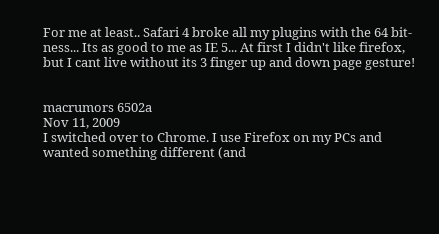For me at least.. Safari 4 broke all my plugins with the 64 bit-ness... Its as good to me as IE 5... At first I didn't like firefox, but I cant live without its 3 finger up and down page gesture!


macrumors 6502a
Nov 11, 2009
I switched over to Chrome. I use Firefox on my PCs and wanted something different (and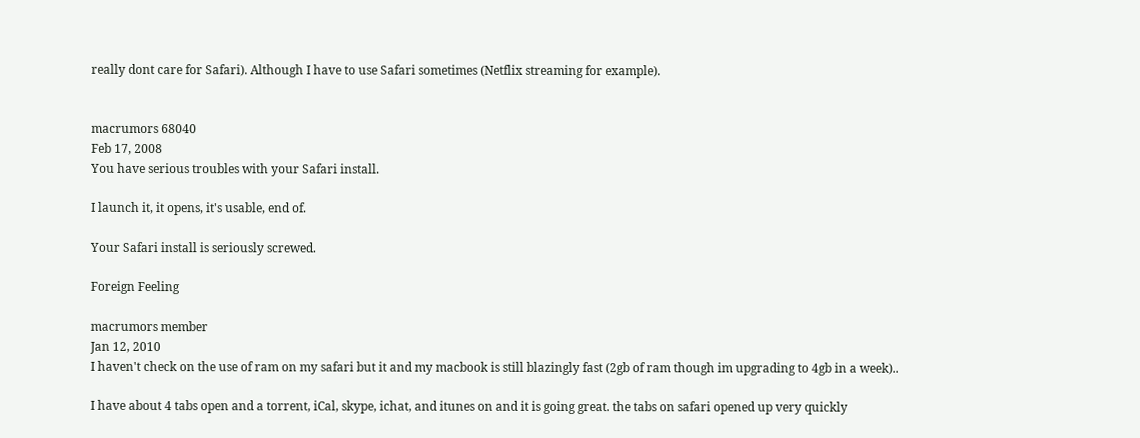really dont care for Safari). Although I have to use Safari sometimes (Netflix streaming for example).


macrumors 68040
Feb 17, 2008
You have serious troubles with your Safari install.

I launch it, it opens, it's usable, end of.

Your Safari install is seriously screwed.

Foreign Feeling

macrumors member
Jan 12, 2010
I haven't check on the use of ram on my safari but it and my macbook is still blazingly fast (2gb of ram though im upgrading to 4gb in a week)..

I have about 4 tabs open and a torrent, iCal, skype, ichat, and itunes on and it is going great. the tabs on safari opened up very quickly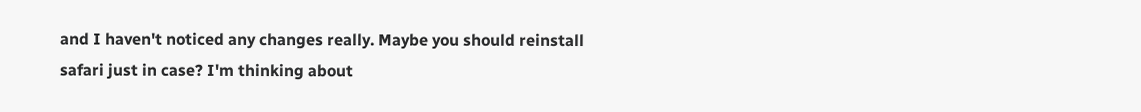and I haven't noticed any changes really. Maybe you should reinstall safari just in case? I'm thinking about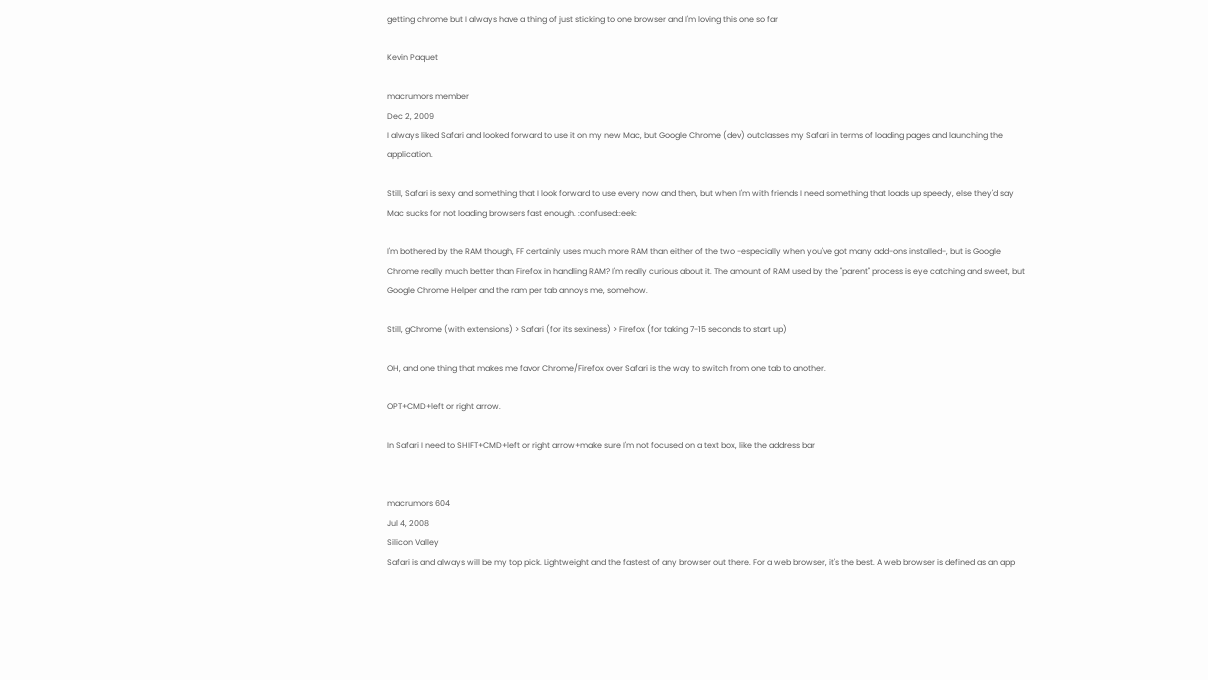getting chrome but I always have a thing of just sticking to one browser and I'm loving this one so far

Kevin Paquet

macrumors member
Dec 2, 2009
I always liked Safari and looked forward to use it on my new Mac, but Google Chrome (dev) outclasses my Safari in terms of loading pages and launching the application.

Still, Safari is sexy and something that I look forward to use every now and then, but when I'm with friends I need something that loads up speedy, else they'd say Mac sucks for not loading browsers fast enough. :confused::eek:

I'm bothered by the RAM though, FF certainly uses much more RAM than either of the two -especially when you've got many add-ons installed-, but is Google Chrome really much better than Firefox in handling RAM? I'm really curious about it. The amount of RAM used by the "parent" process is eye catching and sweet, but Google Chrome Helper and the ram per tab annoys me, somehow.

Still, gChrome (with extensions) > Safari (for its sexiness) > Firefox (for taking 7-15 seconds to start up)

OH, and one thing that makes me favor Chrome/Firefox over Safari is the way to switch from one tab to another.

OPT+CMD+left or right arrow.

In Safari I need to SHIFT+CMD+left or right arrow+make sure I'm not focused on a text box, like the address bar


macrumors 604
Jul 4, 2008
Silicon Valley
Safari is and always will be my top pick. Lightweight and the fastest of any browser out there. For a web browser, it's the best. A web browser is defined as an app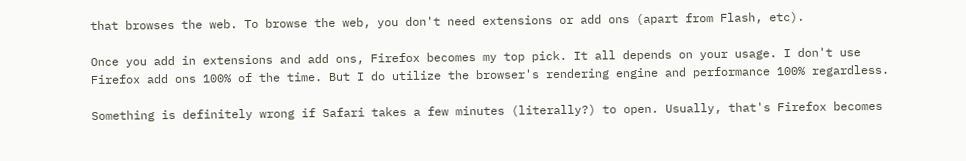that browses the web. To browse the web, you don't need extensions or add ons (apart from Flash, etc).

Once you add in extensions and add ons, Firefox becomes my top pick. It all depends on your usage. I don't use Firefox add ons 100% of the time. But I do utilize the browser's rendering engine and performance 100% regardless.

Something is definitely wrong if Safari takes a few minutes (literally?) to open. Usually, that's Firefox becomes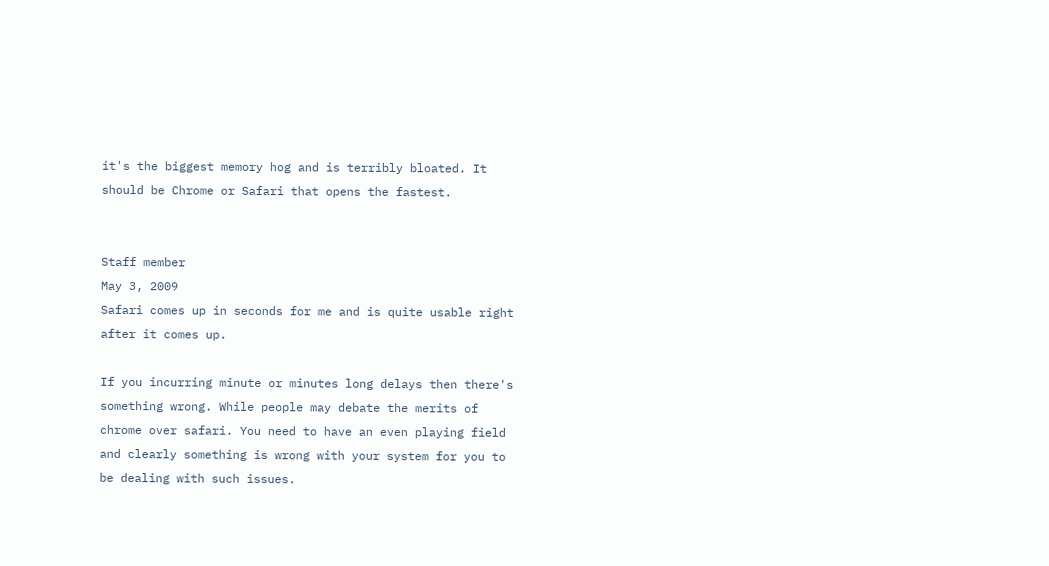it's the biggest memory hog and is terribly bloated. It should be Chrome or Safari that opens the fastest.


Staff member
May 3, 2009
Safari comes up in seconds for me and is quite usable right after it comes up.

If you incurring minute or minutes long delays then there's something wrong. While people may debate the merits of chrome over safari. You need to have an even playing field and clearly something is wrong with your system for you to be dealing with such issues.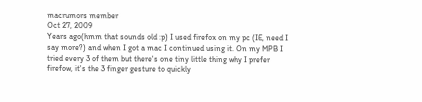macrumors member
Oct 27, 2009
Years ago(hmm that sounds old :p) I used firefox on my pc (IE, need I say more?) and when I got a mac I continued using it. On my MPB I tried every 3 of them but there's one tiny little thing why I prefer firefow, it's the 3 finger gesture to quickly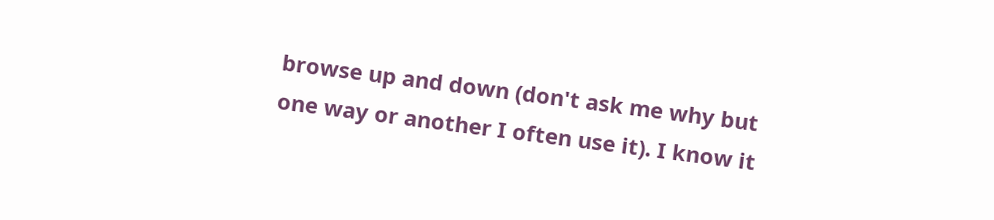browse up and down (don't ask me why but one way or another I often use it). I know it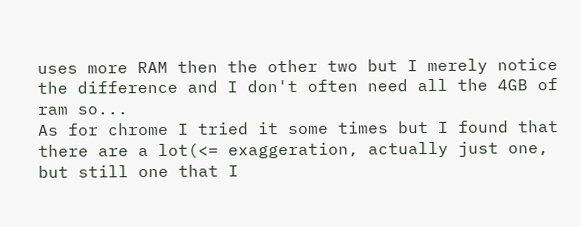uses more RAM then the other two but I merely notice the difference and I don't often need all the 4GB of ram so...
As for chrome I tried it some times but I found that there are a lot(<= exaggeration, actually just one, but still one that I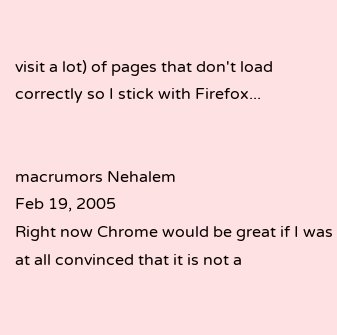visit a lot) of pages that don't load correctly so I stick with Firefox...


macrumors Nehalem
Feb 19, 2005
Right now Chrome would be great if I was at all convinced that it is not a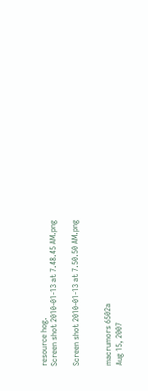resource hog.
Screen shot 2010-01-13 at 7.48.45 AM.png

Screen shot 2010-01-13 at 7.50.50 AM.png


macrumors 6502a
Aug 15, 2007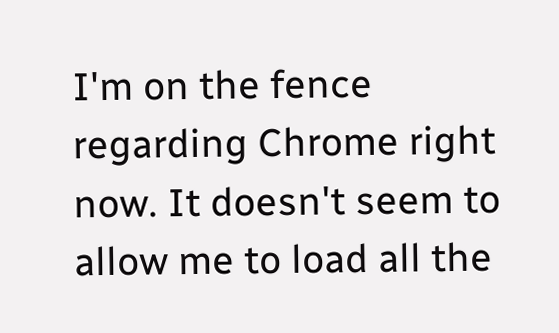I'm on the fence regarding Chrome right now. It doesn't seem to allow me to load all the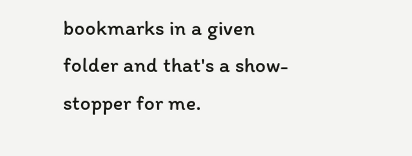bookmarks in a given folder and that's a show-stopper for me.